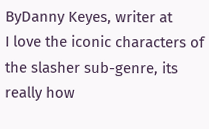ByDanny Keyes, writer at
I love the iconic characters of the slasher sub-genre, its really how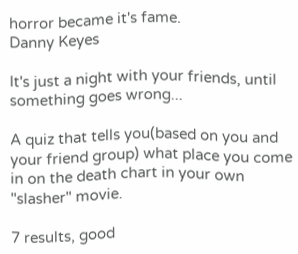horror became it's fame.
Danny Keyes

It's just a night with your friends, until something goes wrong...

A quiz that tells you(based on you and your friend group) what place you come in on the death chart in your own "slasher" movie.

7 results, good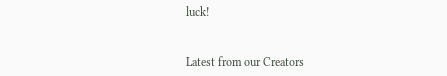luck!


Latest from our Creators